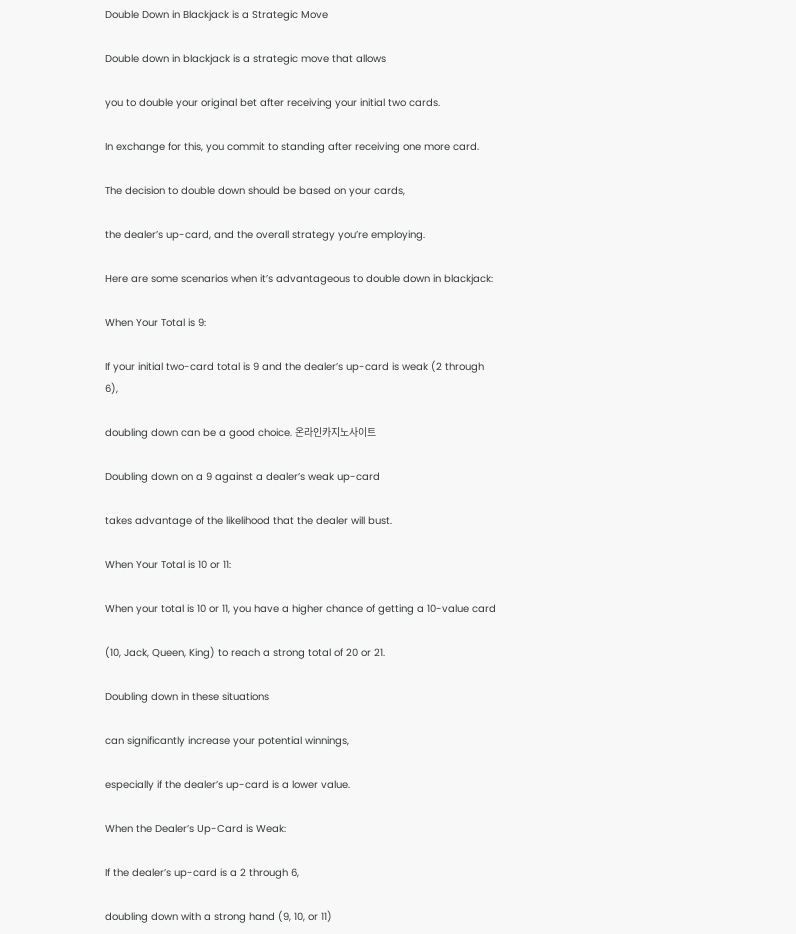Double Down in Blackjack is a Strategic Move

Double down in blackjack is a strategic move that allows

you to double your original bet after receiving your initial two cards.

In exchange for this, you commit to standing after receiving one more card.

The decision to double down should be based on your cards,

the dealer’s up-card, and the overall strategy you’re employing.

Here are some scenarios when it’s advantageous to double down in blackjack:

When Your Total is 9:

If your initial two-card total is 9 and the dealer’s up-card is weak (2 through 6),

doubling down can be a good choice. 온라인카지노사이트

Doubling down on a 9 against a dealer’s weak up-card

takes advantage of the likelihood that the dealer will bust.

When Your Total is 10 or 11:

When your total is 10 or 11, you have a higher chance of getting a 10-value card

(10, Jack, Queen, King) to reach a strong total of 20 or 21.

Doubling down in these situations

can significantly increase your potential winnings,

especially if the dealer’s up-card is a lower value.

When the Dealer’s Up-Card is Weak:

If the dealer’s up-card is a 2 through 6,

doubling down with a strong hand (9, 10, or 11)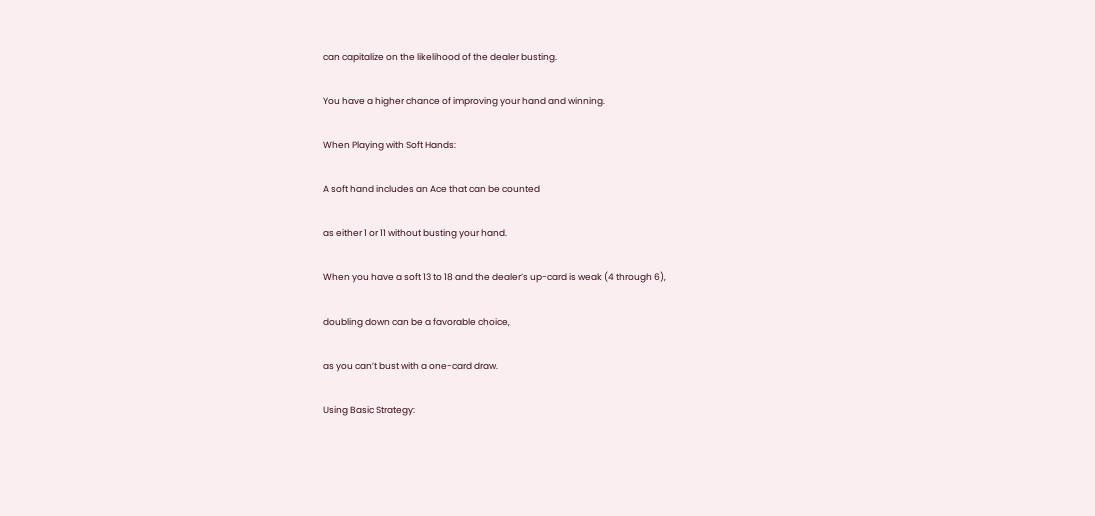can capitalize on the likelihood of the dealer busting.

You have a higher chance of improving your hand and winning.

When Playing with Soft Hands:

A soft hand includes an Ace that can be counted

as either 1 or 11 without busting your hand.

When you have a soft 13 to 18 and the dealer’s up-card is weak (4 through 6),

doubling down can be a favorable choice,

as you can’t bust with a one-card draw.

Using Basic Strategy: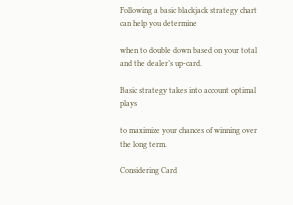Following a basic blackjack strategy chart can help you determine

when to double down based on your total and the dealer’s up-card.

Basic strategy takes into account optimal plays

to maximize your chances of winning over the long term.

Considering Card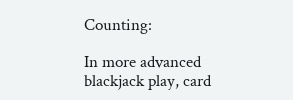Counting:

In more advanced blackjack play, card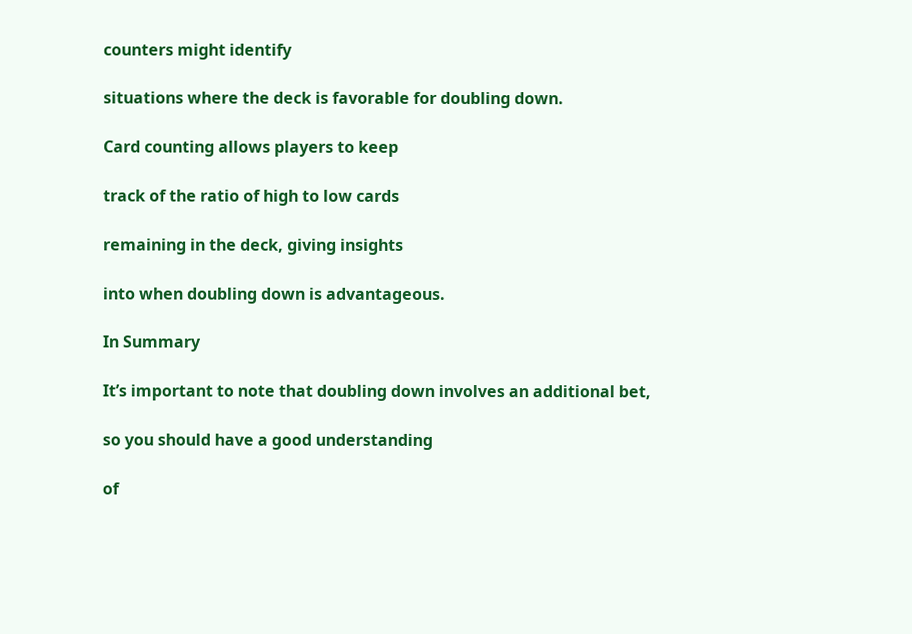counters might identify

situations where the deck is favorable for doubling down.

Card counting allows players to keep

track of the ratio of high to low cards

remaining in the deck, giving insights

into when doubling down is advantageous.

In Summary

It’s important to note that doubling down involves an additional bet,

so you should have a good understanding

of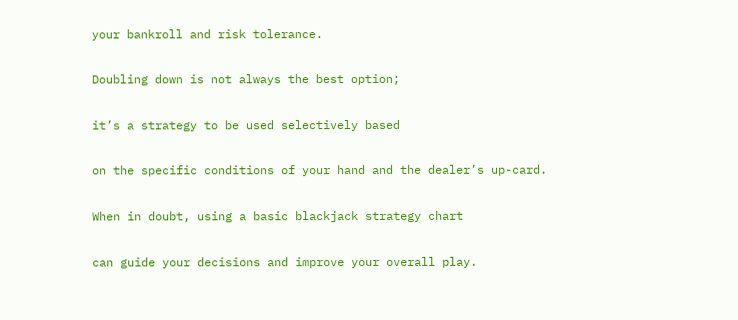your bankroll and risk tolerance.

Doubling down is not always the best option;

it’s a strategy to be used selectively based

on the specific conditions of your hand and the dealer’s up-card.

When in doubt, using a basic blackjack strategy chart

can guide your decisions and improve your overall play.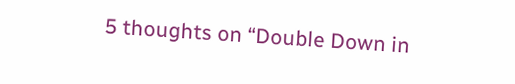5 thoughts on “Double Down in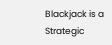Blackjack is a Strategic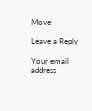Move

Leave a Reply

Your email address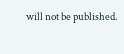will not be published.